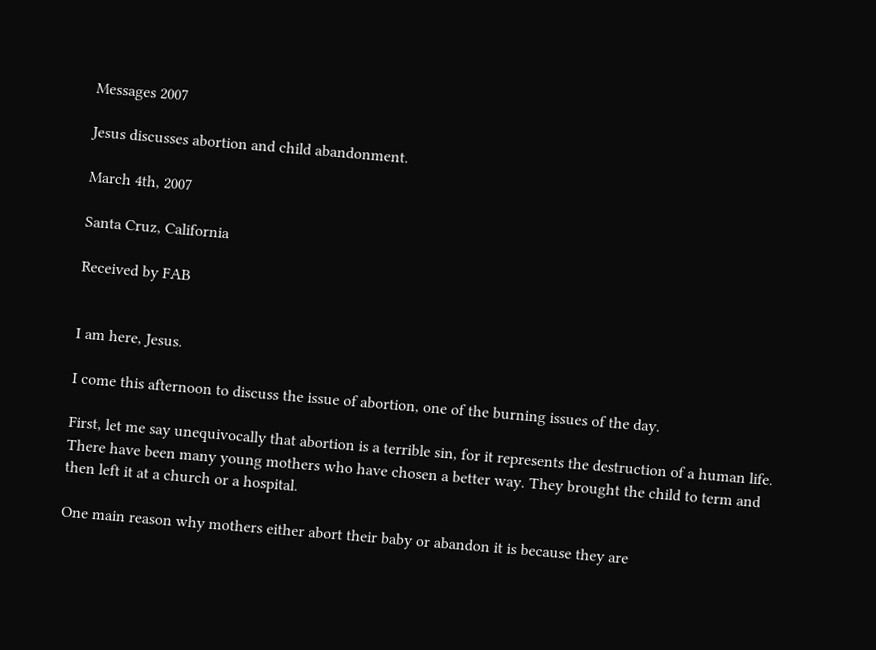Messages 2007

Jesus discusses abortion and child abandonment.

March 4th, 2007

Santa Cruz, California

Received by FAB


I am here, Jesus.

I come this afternoon to discuss the issue of abortion, one of the burning issues of the day.

First, let me say unequivocally that abortion is a terrible sin, for it represents the destruction of a human life. There have been many young mothers who have chosen a better way. They brought the child to term and then left it at a church or a hospital.

One main reason why mothers either abort their baby or abandon it is because they are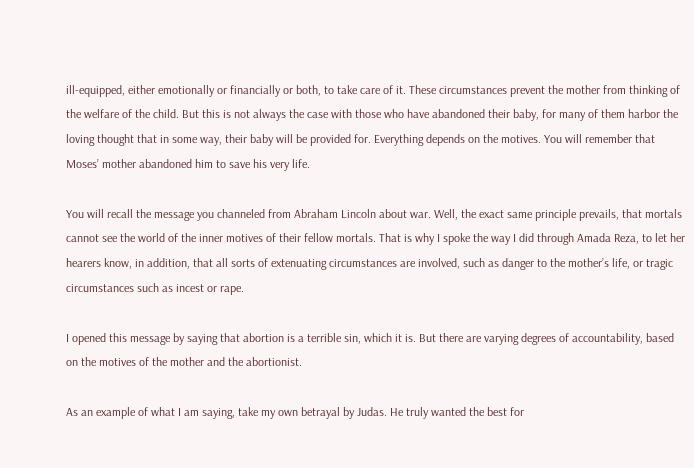ill-equipped, either emotionally or financially or both, to take care of it. These circumstances prevent the mother from thinking of the welfare of the child. But this is not always the case with those who have abandoned their baby, for many of them harbor the loving thought that in some way, their baby will be provided for. Everything depends on the motives. You will remember that Moses’ mother abandoned him to save his very life.

You will recall the message you channeled from Abraham Lincoln about war. Well, the exact same principle prevails, that mortals cannot see the world of the inner motives of their fellow mortals. That is why I spoke the way I did through Amada Reza, to let her hearers know, in addition, that all sorts of extenuating circumstances are involved, such as danger to the mother’s life, or tragic circumstances such as incest or rape.

I opened this message by saying that abortion is a terrible sin, which it is. But there are varying degrees of accountability, based on the motives of the mother and the abortionist.

As an example of what I am saying, take my own betrayal by Judas. He truly wanted the best for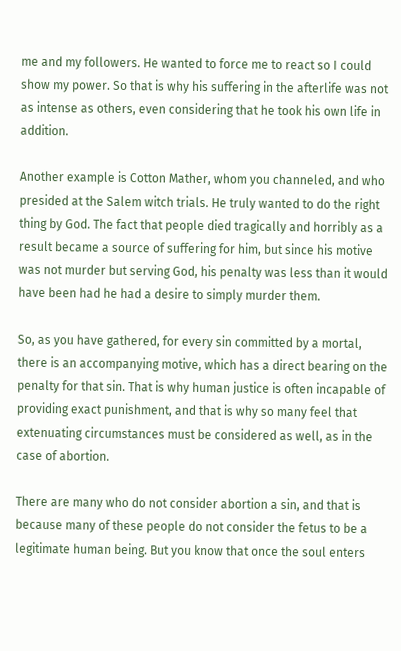me and my followers. He wanted to force me to react so I could show my power. So that is why his suffering in the afterlife was not as intense as others, even considering that he took his own life in addition.

Another example is Cotton Mather, whom you channeled, and who presided at the Salem witch trials. He truly wanted to do the right thing by God. The fact that people died tragically and horribly as a result became a source of suffering for him, but since his motive was not murder but serving God, his penalty was less than it would have been had he had a desire to simply murder them.

So, as you have gathered, for every sin committed by a mortal, there is an accompanying motive, which has a direct bearing on the penalty for that sin. That is why human justice is often incapable of providing exact punishment, and that is why so many feel that extenuating circumstances must be considered as well, as in the case of abortion.

There are many who do not consider abortion a sin, and that is because many of these people do not consider the fetus to be a legitimate human being. But you know that once the soul enters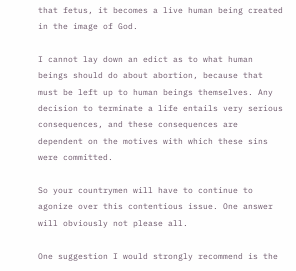that fetus, it becomes a live human being created in the image of God.

I cannot lay down an edict as to what human beings should do about abortion, because that must be left up to human beings themselves. Any decision to terminate a life entails very serious consequences, and these consequences are dependent on the motives with which these sins were committed.

So your countrymen will have to continue to agonize over this contentious issue. One answer will obviously not please all.

One suggestion I would strongly recommend is the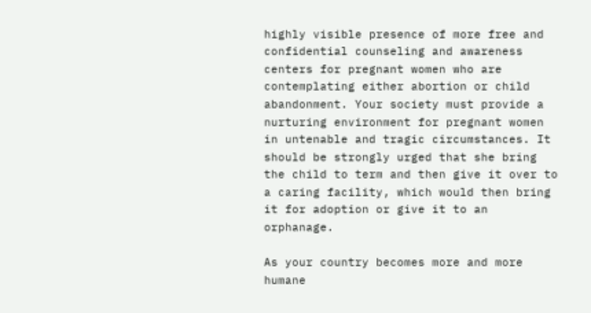highly visible presence of more free and confidential counseling and awareness centers for pregnant women who are contemplating either abortion or child abandonment. Your society must provide a nurturing environment for pregnant women in untenable and tragic circumstances. It should be strongly urged that she bring the child to term and then give it over to a caring facility, which would then bring it for adoption or give it to an orphanage.

As your country becomes more and more humane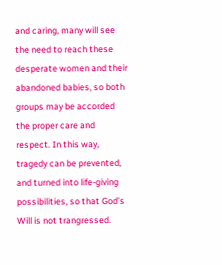and caring, many will see the need to reach these desperate women and their abandoned babies, so both groups may be accorded the proper care and respect. In this way, tragedy can be prevented, and turned into life-giving possibilities, so that God’s Will is not trangressed.